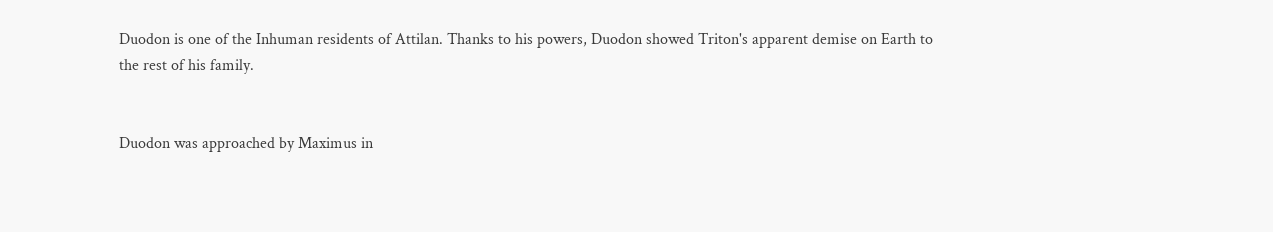Duodon is one of the Inhuman residents of Attilan. Thanks to his powers, Duodon showed Triton's apparent demise on Earth to the rest of his family.


Duodon was approached by Maximus in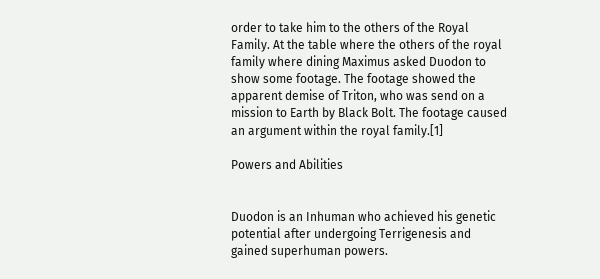order to take him to the others of the Royal Family. At the table where the others of the royal family where dining Maximus asked Duodon to show some footage. The footage showed the apparent demise of Triton, who was send on a mission to Earth by Black Bolt. The footage caused an argument within the royal family.[1]

Powers and Abilities


Duodon is an Inhuman who achieved his genetic potential after undergoing Terrigenesis and gained superhuman powers.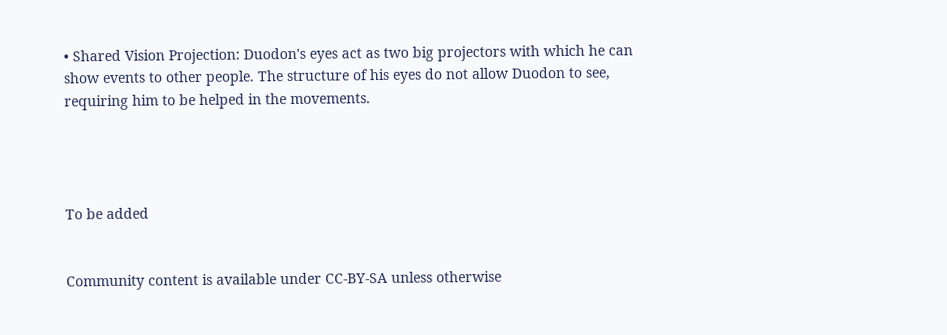• Shared Vision Projection: Duodon's eyes act as two big projectors with which he can show events to other people. The structure of his eyes do not allow Duodon to see, requiring him to be helped in the movements.




To be added


Community content is available under CC-BY-SA unless otherwise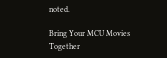noted.

Bring Your MCU Movies Together